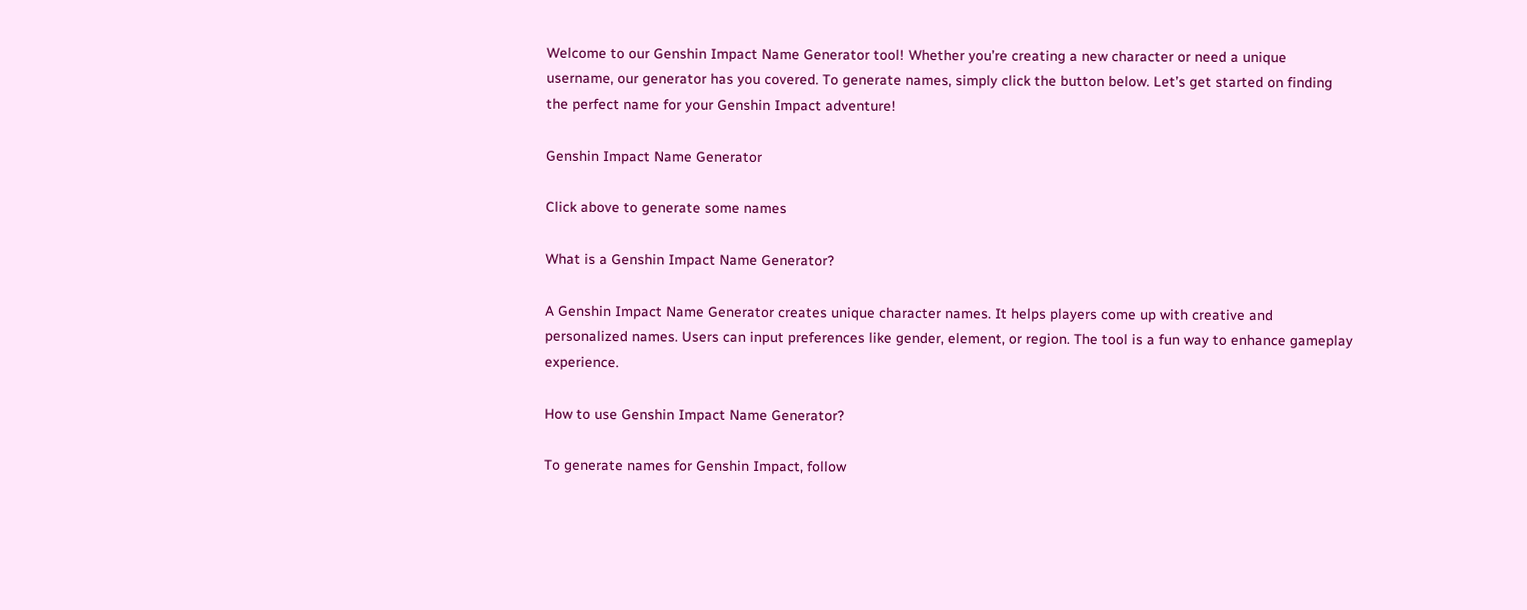Welcome to our Genshin Impact Name Generator tool! Whether you’re creating a new character or need a unique username, our generator has you covered. To generate names, simply click the button below. Let’s get started on finding the perfect name for your Genshin Impact adventure!

Genshin Impact Name Generator

Click above to generate some names

What is a Genshin Impact Name Generator?

A Genshin Impact Name Generator creates unique character names. It helps players come up with creative and personalized names. Users can input preferences like gender, element, or region. The tool is a fun way to enhance gameplay experience.

How to use Genshin Impact Name Generator?

To generate names for Genshin Impact, follow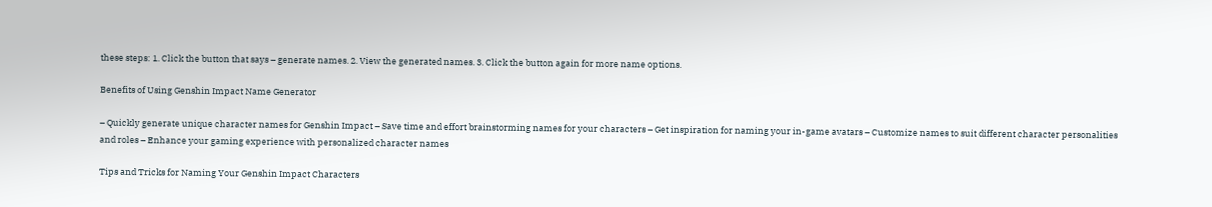these steps: 1. Click the button that says – generate names. 2. View the generated names. 3. Click the button again for more name options.

Benefits of Using Genshin Impact Name Generator

– Quickly generate unique character names for Genshin Impact – Save time and effort brainstorming names for your characters – Get inspiration for naming your in-game avatars – Customize names to suit different character personalities and roles – Enhance your gaming experience with personalized character names

Tips and Tricks for Naming Your Genshin Impact Characters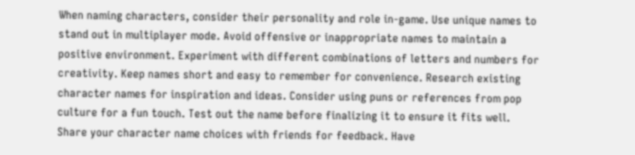When naming characters, consider their personality and role in-game. Use unique names to stand out in multiplayer mode. Avoid offensive or inappropriate names to maintain a positive environment. Experiment with different combinations of letters and numbers for creativity. Keep names short and easy to remember for convenience. Research existing character names for inspiration and ideas. Consider using puns or references from pop culture for a fun touch. Test out the name before finalizing it to ensure it fits well. Share your character name choices with friends for feedback. Have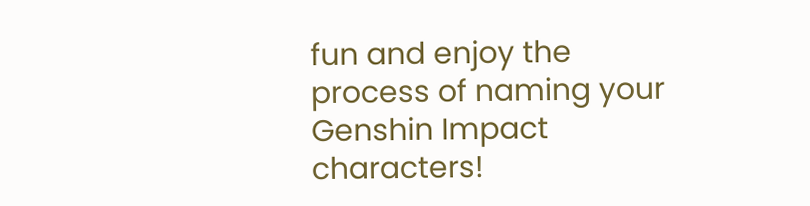fun and enjoy the process of naming your Genshin Impact characters!